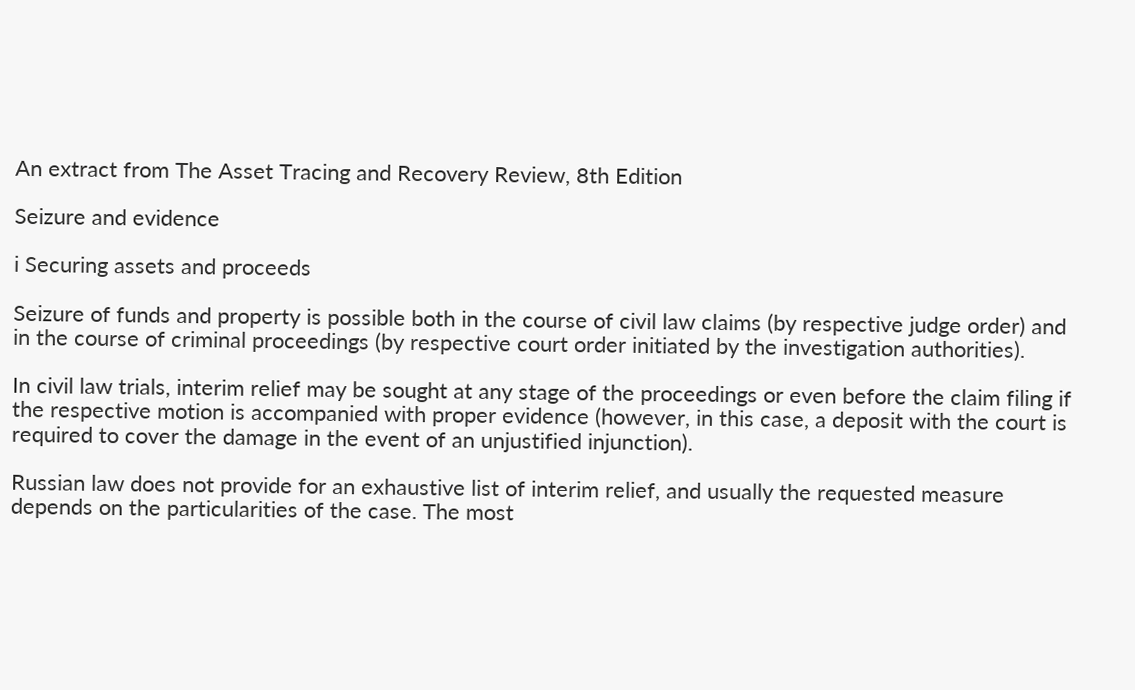An extract from The Asset Tracing and Recovery Review, 8th Edition

Seizure and evidence

i Securing assets and proceeds

Seizure of funds and property is possible both in the course of civil law claims (by respective judge order) and in the course of criminal proceedings (by respective court order initiated by the investigation authorities).

In civil law trials, interim relief may be sought at any stage of the proceedings or even before the claim filing if the respective motion is accompanied with proper evidence (however, in this case, a deposit with the court is required to cover the damage in the event of an unjustified injunction).

Russian law does not provide for an exhaustive list of interim relief, and usually the requested measure depends on the particularities of the case. The most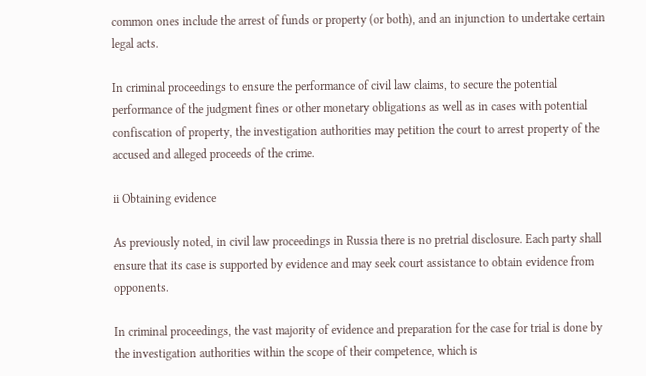common ones include the arrest of funds or property (or both), and an injunction to undertake certain legal acts.

In criminal proceedings to ensure the performance of civil law claims, to secure the potential performance of the judgment fines or other monetary obligations as well as in cases with potential confiscation of property, the investigation authorities may petition the court to arrest property of the accused and alleged proceeds of the crime.

ii Obtaining evidence

As previously noted, in civil law proceedings in Russia there is no pretrial disclosure. Each party shall ensure that its case is supported by evidence and may seek court assistance to obtain evidence from opponents.

In criminal proceedings, the vast majority of evidence and preparation for the case for trial is done by the investigation authorities within the scope of their competence, which is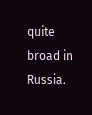quite broad in Russia.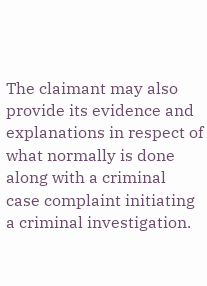The claimant may also provide its evidence and explanations in respect of what normally is done along with a criminal case complaint initiating a criminal investigation.